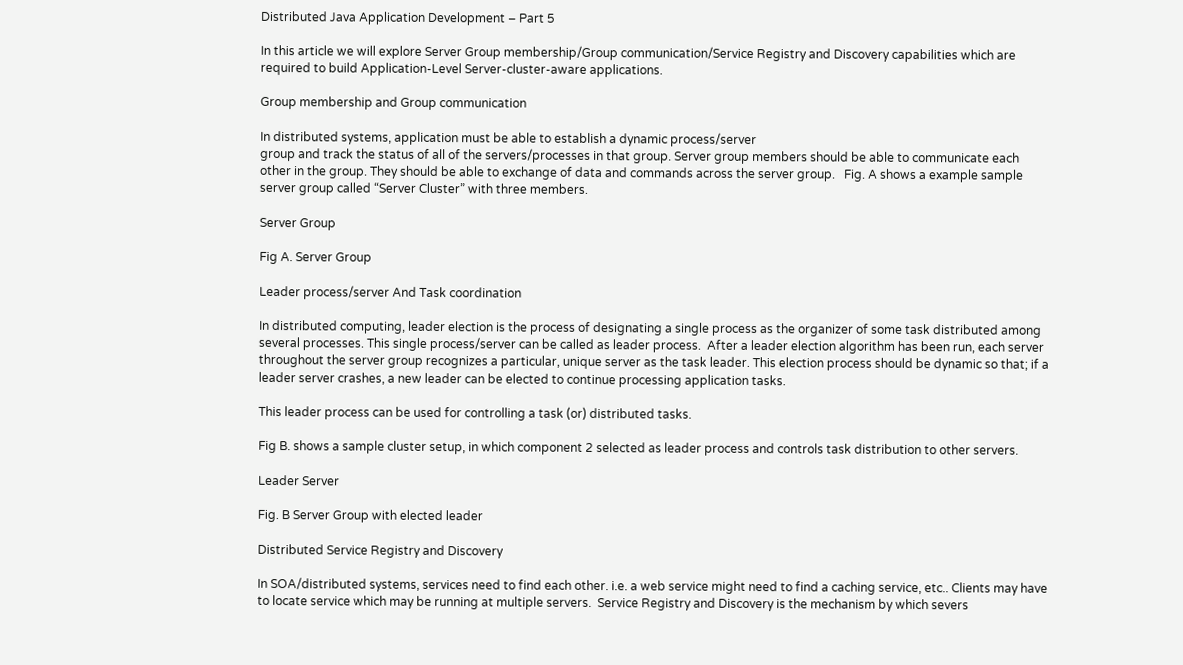Distributed Java Application Development – Part 5

In this article we will explore Server Group membership/Group communication/Service Registry and Discovery capabilities which are required to build Application-Level Server-cluster-aware applications.

Group membership and Group communication

In distributed systems, application must be able to establish a dynamic process/server
group and track the status of all of the servers/processes in that group. Server group members should be able to communicate each other in the group. They should be able to exchange of data and commands across the server group.   Fig. A shows a example sample server group called “Server Cluster” with three members.

Server Group

Fig A. Server Group

Leader process/server And Task coordination

In distributed computing, leader election is the process of designating a single process as the organizer of some task distributed among several processes. This single process/server can be called as leader process.  After a leader election algorithm has been run, each server throughout the server group recognizes a particular, unique server as the task leader. This election process should be dynamic so that; if a leader server crashes, a new leader can be elected to continue processing application tasks.

This leader process can be used for controlling a task (or) distributed tasks.

Fig B. shows a sample cluster setup, in which component 2 selected as leader process and controls task distribution to other servers.

Leader Server

Fig. B Server Group with elected leader

Distributed Service Registry and Discovery

In SOA/distributed systems, services need to find each other. i.e. a web service might need to find a caching service, etc.. Clients may have to locate service which may be running at multiple servers.  Service Registry and Discovery is the mechanism by which severs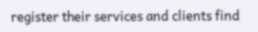register their services and clients find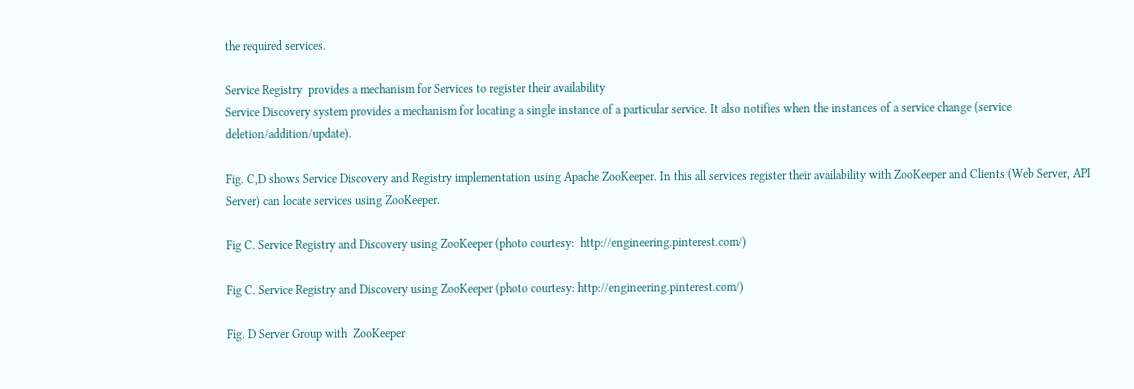the required services.

Service Registry  provides a mechanism for Services to register their availability
Service Discovery system provides a mechanism for locating a single instance of a particular service. It also notifies when the instances of a service change (service deletion/addition/update).

Fig. C,D shows Service Discovery and Registry implementation using Apache ZooKeeper. In this all services register their availability with ZooKeeper and Clients (Web Server, API Server) can locate services using ZooKeeper.

Fig C. Service Registry and Discovery using ZooKeeper (photo courtesy:  http://engineering.pinterest.com/)

Fig C. Service Registry and Discovery using ZooKeeper (photo courtesy: http://engineering.pinterest.com/)

Fig. D Server Group with  ZooKeeper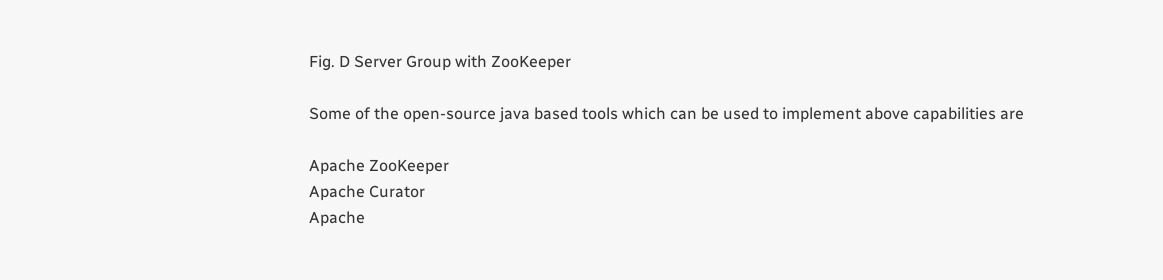Fig. D Server Group with ZooKeeper

Some of the open-source java based tools which can be used to implement above capabilities are

Apache ZooKeeper
Apache Curator
Apache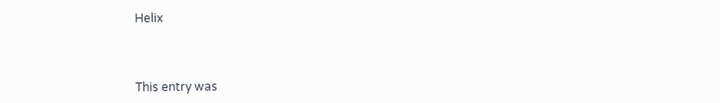Helix



This entry was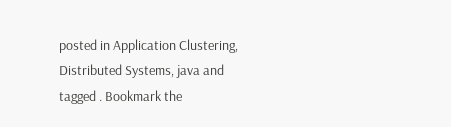posted in Application Clustering, Distributed Systems, java and tagged . Bookmark the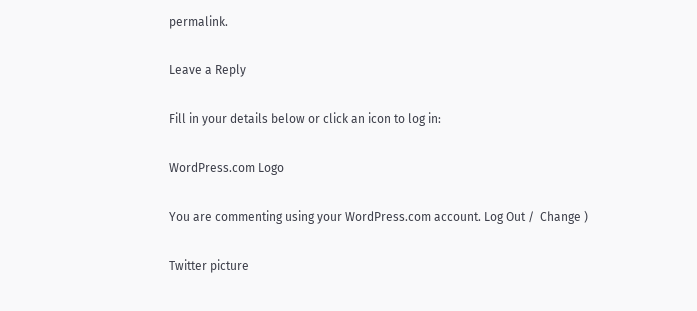permalink.

Leave a Reply

Fill in your details below or click an icon to log in:

WordPress.com Logo

You are commenting using your WordPress.com account. Log Out /  Change )

Twitter picture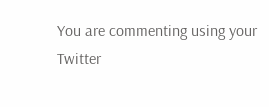You are commenting using your Twitter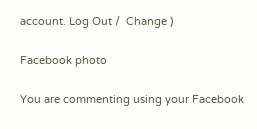account. Log Out /  Change )

Facebook photo

You are commenting using your Facebook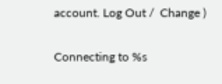account. Log Out /  Change )

Connecting to %s